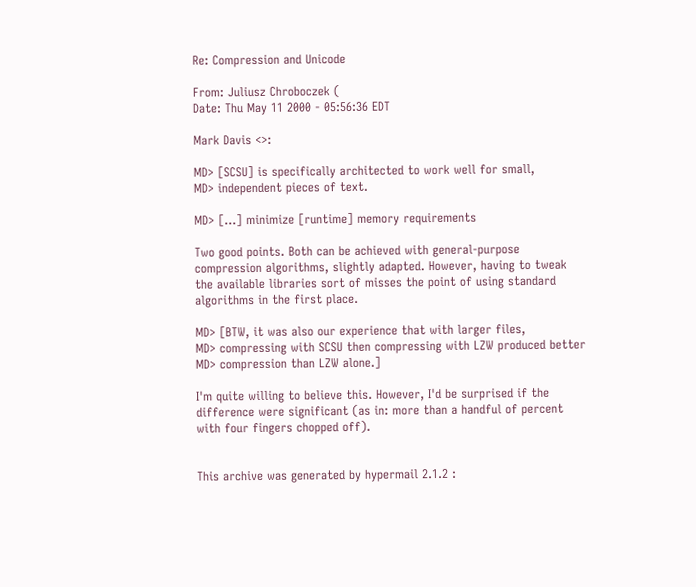Re: Compression and Unicode

From: Juliusz Chroboczek (
Date: Thu May 11 2000 - 05:56:36 EDT

Mark Davis <>:

MD> [SCSU] is specifically architected to work well for small,
MD> independent pieces of text.

MD> [...] minimize [runtime] memory requirements

Two good points. Both can be achieved with general-purpose
compression algorithms, slightly adapted. However, having to tweak
the available libraries sort of misses the point of using standard
algorithms in the first place.

MD> [BTW, it was also our experience that with larger files,
MD> compressing with SCSU then compressing with LZW produced better
MD> compression than LZW alone.]

I'm quite willing to believe this. However, I'd be surprised if the
difference were significant (as in: more than a handful of percent
with four fingers chopped off).


This archive was generated by hypermail 2.1.2 :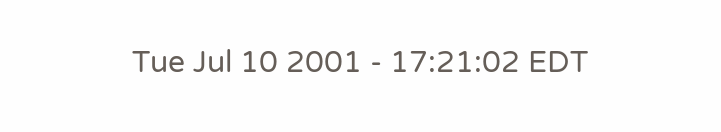Tue Jul 10 2001 - 17:21:02 EDT